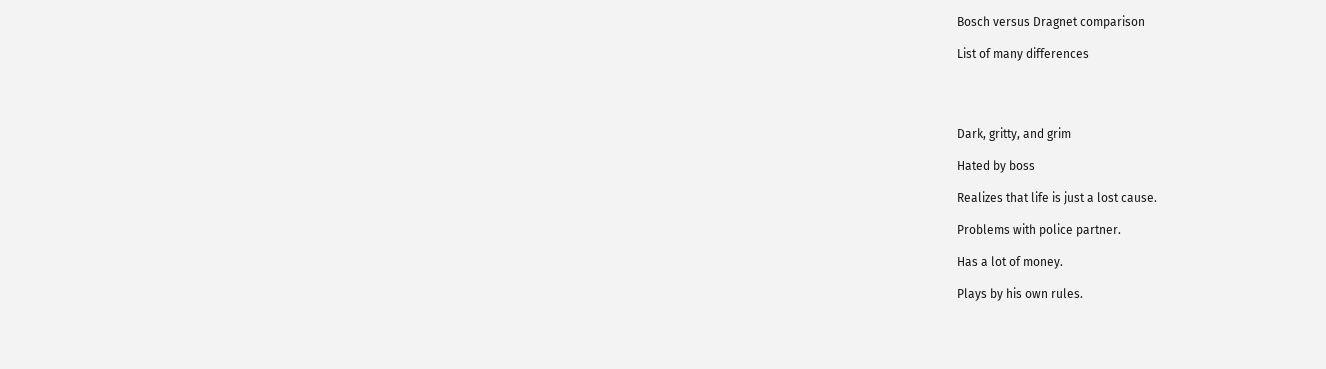Bosch versus Dragnet comparison

List of many differences




Dark, gritty, and grim

Hated by boss

Realizes that life is just a lost cause.

Problems with police partner.

Has a lot of money.

Plays by his own rules.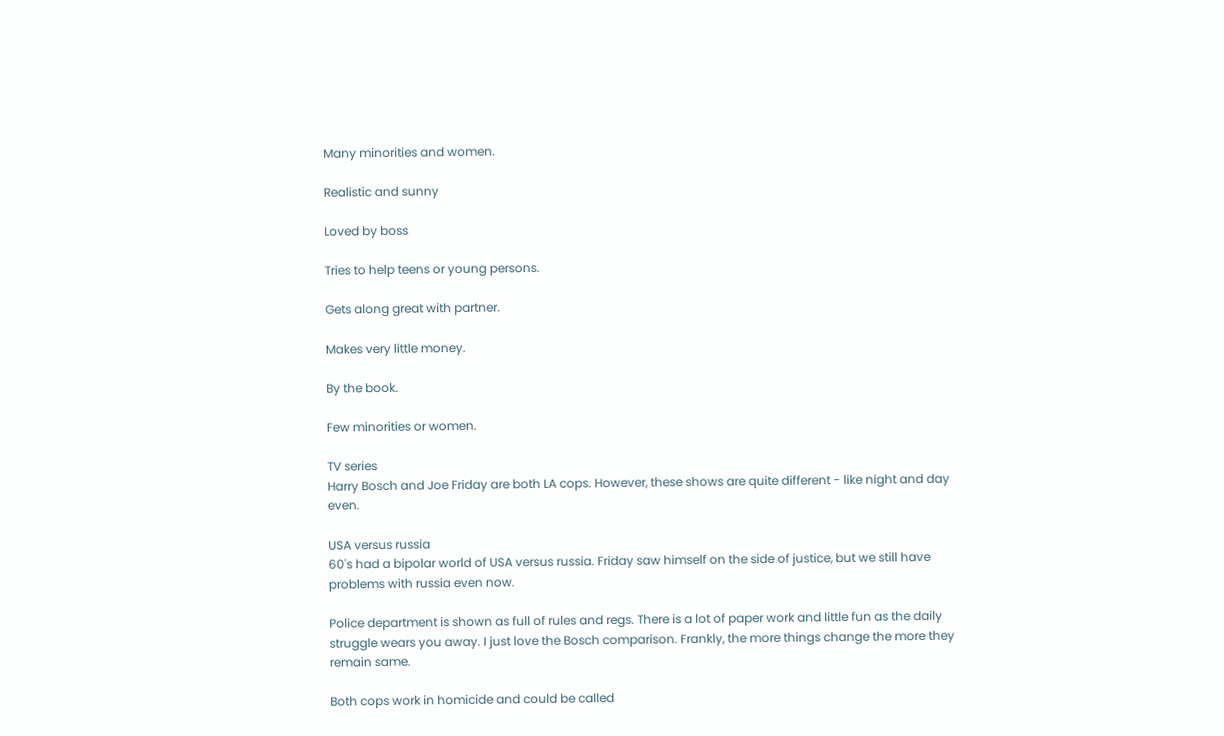Many minorities and women.

Realistic and sunny

Loved by boss

Tries to help teens or young persons.

Gets along great with partner.

Makes very little money.

By the book.

Few minorities or women.

TV series
Harry Bosch and Joe Friday are both LA cops. However, these shows are quite different - like night and day even.

USA versus russia
60's had a bipolar world of USA versus russia. Friday saw himself on the side of justice, but we still have problems with russia even now.

Police department is shown as full of rules and regs. There is a lot of paper work and little fun as the daily struggle wears you away. I just love the Bosch comparison. Frankly, the more things change the more they remain same.

Both cops work in homicide and could be called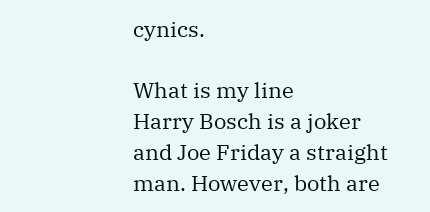cynics.

What is my line
Harry Bosch is a joker and Joe Friday a straight man. However, both are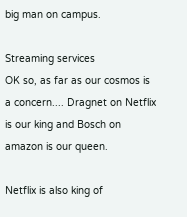big man on campus.

Streaming services
OK so, as far as our cosmos is a concern.... Dragnet on Netflix is our king and Bosch on amazon is our queen.

Netflix is also king of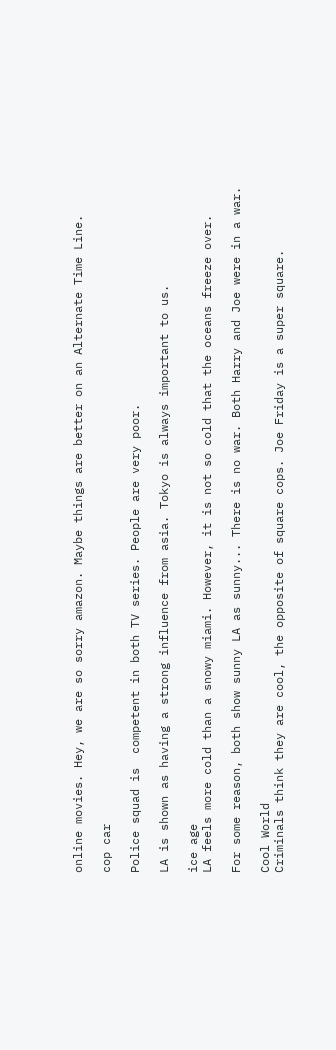online movies. Hey, we are so sorry amazon. Maybe things are better on an Alternate Time Line.

cop car

Police squad is  competent in both TV series. People are very poor.

LA is shown as having a strong influence from asia. Tokyo is always important to us.

ice age
LA feels more cold than a snowy miami. However, it is not so cold that the oceans freeze over.

For some reason, both show sunny LA as sunny... There is no war. Both Harry and Joe were in a war.

Cool World
Criminals think they are cool, the opposite of square cops. Joe Friday is a super square.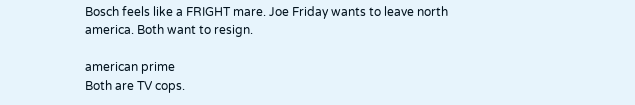Bosch feels like a FRIGHT mare. Joe Friday wants to leave north america. Both want to resign.

american prime
Both are TV cops.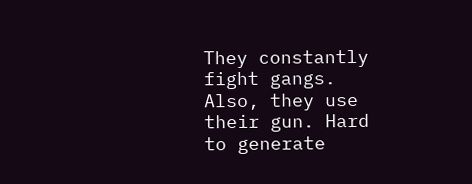They constantly fight gangs. Also, they use their gun. Hard to generate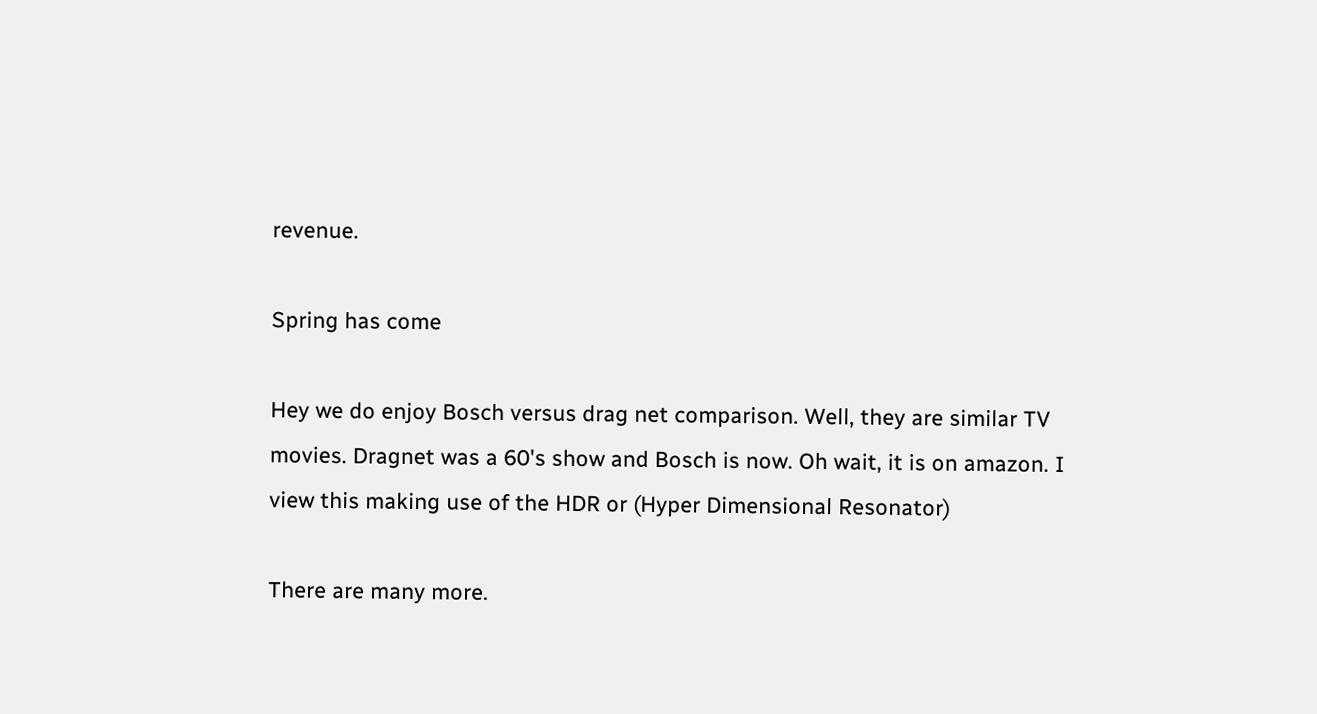revenue.

Spring has come

Hey we do enjoy Bosch versus drag net comparison. Well, they are similar TV movies. Dragnet was a 60's show and Bosch is now. Oh wait, it is on amazon. I view this making use of the HDR or (Hyper Dimensional Resonator)

There are many more.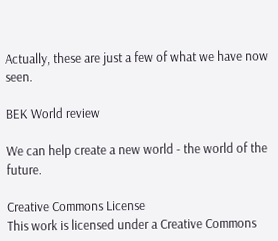Actually, these are just a few of what we have now seen.

BEK World review

We can help create a new world - the world of the future.

Creative Commons License
This work is licensed under a Creative Commons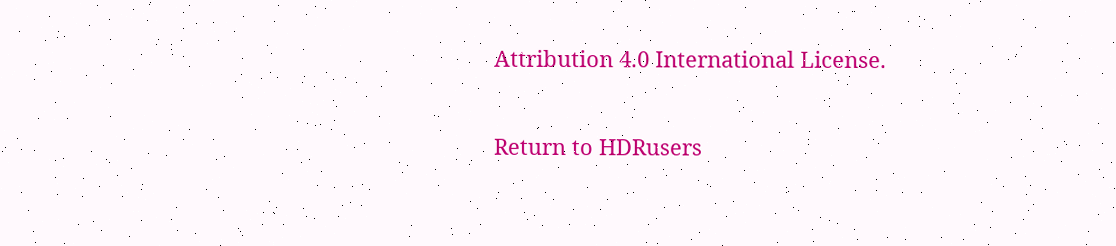Attribution 4.0 International License.

Return to HDRusers